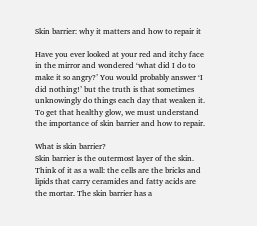Skin barrier: why it matters and how to repair it

Have you ever looked at your red and itchy face in the mirror and wondered ‘what did I do to make it so angry?’ You would probably answer ‘I did nothing!’ but the truth is that sometimes unknowingly do things each day that weaken it. To get that healthy glow, we must understand the importance of skin barrier and how to repair.

What is skin barrier?
Skin barrier is the outermost layer of the skin. Think of it as a wall: the cells are the bricks and lipids that carry ceramides and fatty acids are the mortar. The skin barrier has a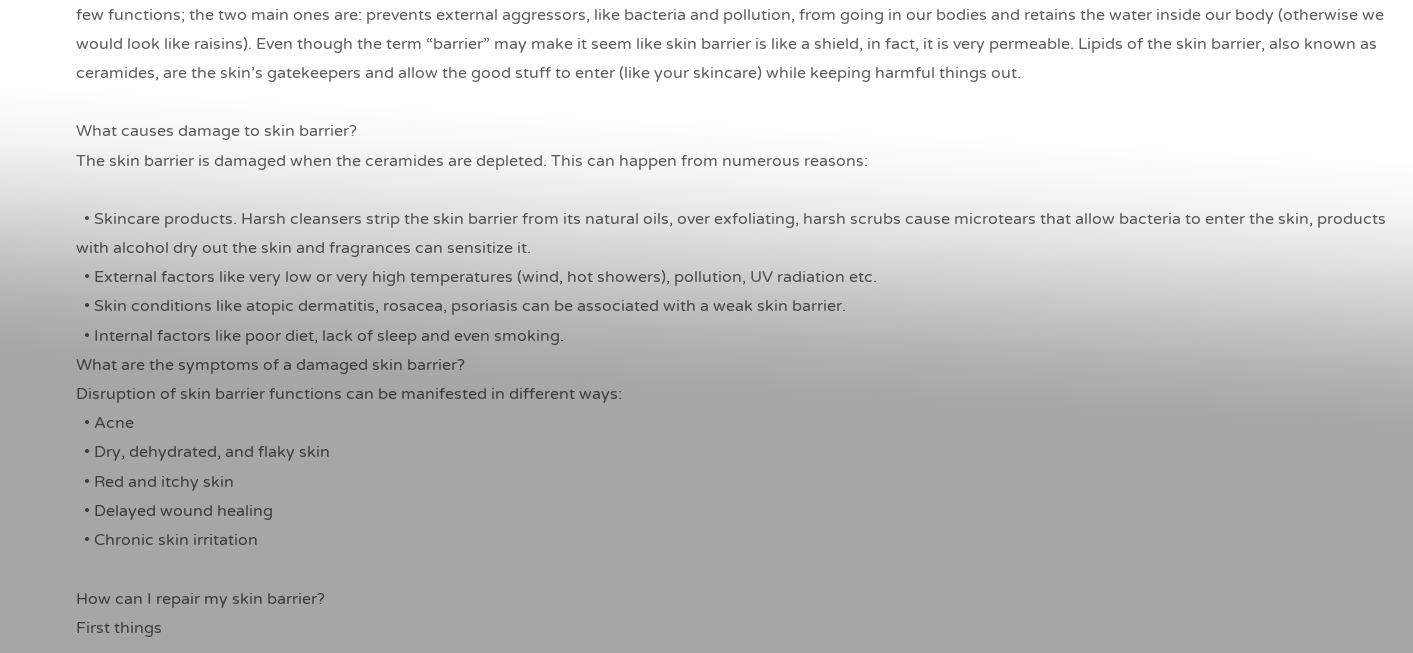few functions; the two main ones are: prevents external aggressors, like bacteria and pollution, from going in our bodies and retains the water inside our body (otherwise we would look like raisins). Even though the term “barrier” may make it seem like skin barrier is like a shield, in fact, it is very permeable. Lipids of the skin barrier, also known as ceramides, are the skin’s gatekeepers and allow the good stuff to enter (like your skincare) while keeping harmful things out.

What causes damage to skin barrier?
The skin barrier is damaged when the ceramides are depleted. This can happen from numerous reasons:

  • Skincare products. Harsh cleansers strip the skin barrier from its natural oils, over exfoliating, harsh scrubs cause microtears that allow bacteria to enter the skin, products with alcohol dry out the skin and fragrances can sensitize it.
  • External factors like very low or very high temperatures (wind, hot showers), pollution, UV radiation etc.
  • Skin conditions like atopic dermatitis, rosacea, psoriasis can be associated with a weak skin barrier.
  • Internal factors like poor diet, lack of sleep and even smoking.
What are the symptoms of a damaged skin barrier?
Disruption of skin barrier functions can be manifested in different ways:
  • Acne
  • Dry, dehydrated, and flaky skin
  • Red and itchy skin
  • Delayed wound healing
  • Chronic skin irritation

How can I repair my skin barrier?
First things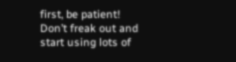first, be patient! Don’t freak out and start using lots of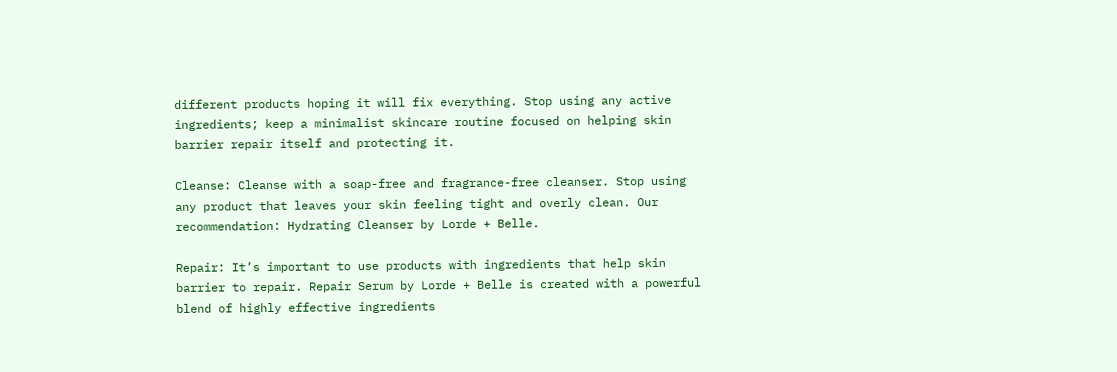different products hoping it will fix everything. Stop using any active ingredients; keep a minimalist skincare routine focused on helping skin barrier repair itself and protecting it.

Cleanse: Cleanse with a soap-free and fragrance-free cleanser. Stop using any product that leaves your skin feeling tight and overly clean. Our recommendation: Hydrating Cleanser by Lorde + Belle.

Repair: It’s important to use products with ingredients that help skin barrier to repair. Repair Serum by Lorde + Belle is created with a powerful blend of highly effective ingredients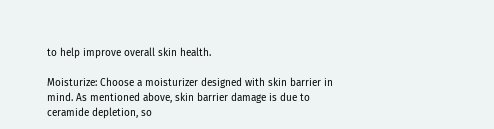to help improve overall skin health.

Moisturize: Choose a moisturizer designed with skin barrier in mind. As mentioned above, skin barrier damage is due to ceramide depletion, so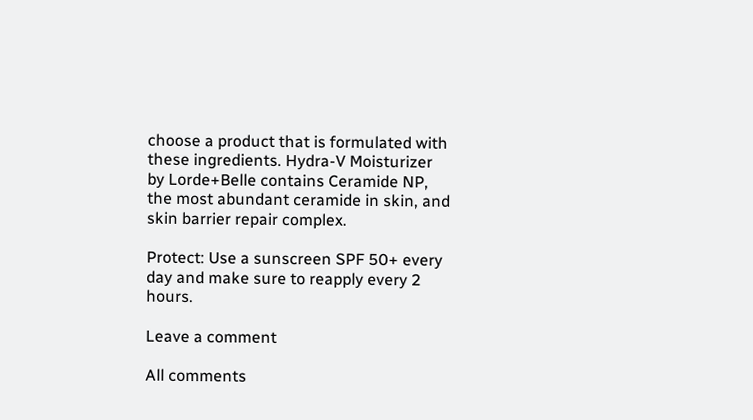choose a product that is formulated with these ingredients. Hydra-V Moisturizer by Lorde+Belle contains Ceramide NP, the most abundant ceramide in skin, and skin barrier repair complex.

Protect: Use a sunscreen SPF 50+ every day and make sure to reapply every 2 hours.

Leave a comment

All comments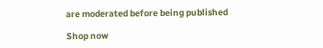are moderated before being published

Shop now